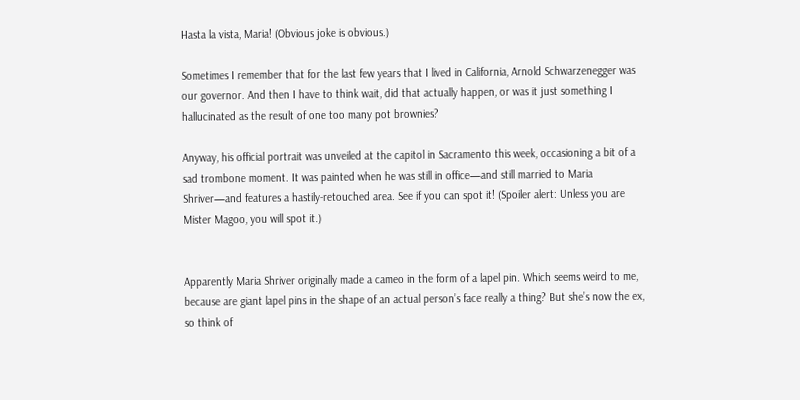Hasta la vista, Maria! (Obvious joke is obvious.)

Sometimes I remember that for the last few years that I lived in California, Arnold Schwarzenegger was our governor. And then I have to think wait, did that actually happen, or was it just something I hallucinated as the result of one too many pot brownies?

Anyway, his official portrait was unveiled at the capitol in Sacramento this week, occasioning a bit of a sad trombone moment. It was painted when he was still in office—and still married to Maria Shriver—and features a hastily-retouched area. See if you can spot it! (Spoiler alert: Unless you are Mister Magoo, you will spot it.)


Apparently Maria Shriver originally made a cameo in the form of a lapel pin. Which seems weird to me, because are giant lapel pins in the shape of an actual person’s face really a thing? But she’s now the ex, so think of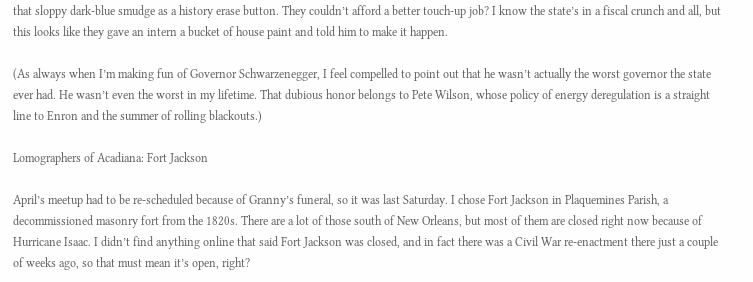that sloppy dark-blue smudge as a history erase button. They couldn’t afford a better touch-up job? I know the state’s in a fiscal crunch and all, but this looks like they gave an intern a bucket of house paint and told him to make it happen.

(As always when I’m making fun of Governor Schwarzenegger, I feel compelled to point out that he wasn’t actually the worst governor the state ever had. He wasn’t even the worst in my lifetime. That dubious honor belongs to Pete Wilson, whose policy of energy deregulation is a straight line to Enron and the summer of rolling blackouts.)

Lomographers of Acadiana: Fort Jackson

April’s meetup had to be re-scheduled because of Granny’s funeral, so it was last Saturday. I chose Fort Jackson in Plaquemines Parish, a decommissioned masonry fort from the 1820s. There are a lot of those south of New Orleans, but most of them are closed right now because of Hurricane Isaac. I didn’t find anything online that said Fort Jackson was closed, and in fact there was a Civil War re-enactment there just a couple of weeks ago, so that must mean it’s open, right?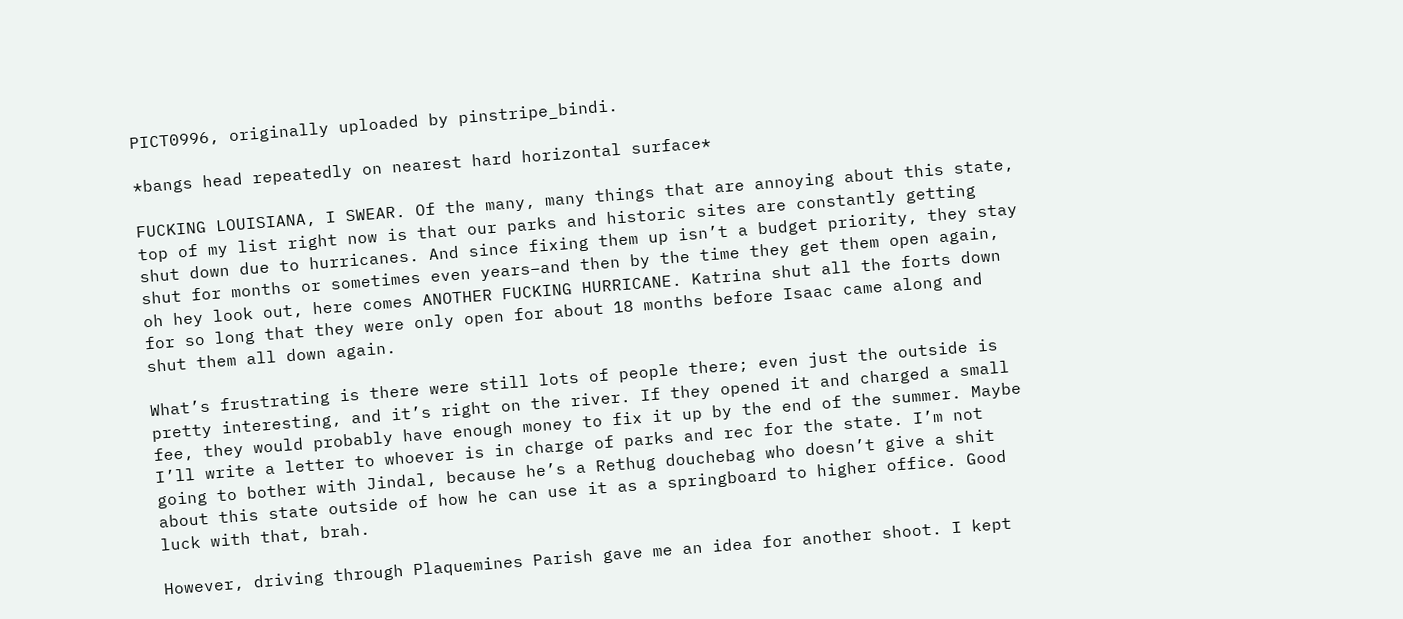PICT0996, originally uploaded by pinstripe_bindi.

*bangs head repeatedly on nearest hard horizontal surface*

FUCKING LOUISIANA, I SWEAR. Of the many, many things that are annoying about this state, top of my list right now is that our parks and historic sites are constantly getting shut down due to hurricanes. And since fixing them up isn’t a budget priority, they stay shut for months or sometimes even years–and then by the time they get them open again, oh hey look out, here comes ANOTHER FUCKING HURRICANE. Katrina shut all the forts down for so long that they were only open for about 18 months before Isaac came along and shut them all down again.

What’s frustrating is there were still lots of people there; even just the outside is pretty interesting, and it’s right on the river. If they opened it and charged a small fee, they would probably have enough money to fix it up by the end of the summer. Maybe I’ll write a letter to whoever is in charge of parks and rec for the state. I’m not going to bother with Jindal, because he’s a Rethug douchebag who doesn’t give a shit about this state outside of how he can use it as a springboard to higher office. Good luck with that, brah.

However, driving through Plaquemines Parish gave me an idea for another shoot. I kept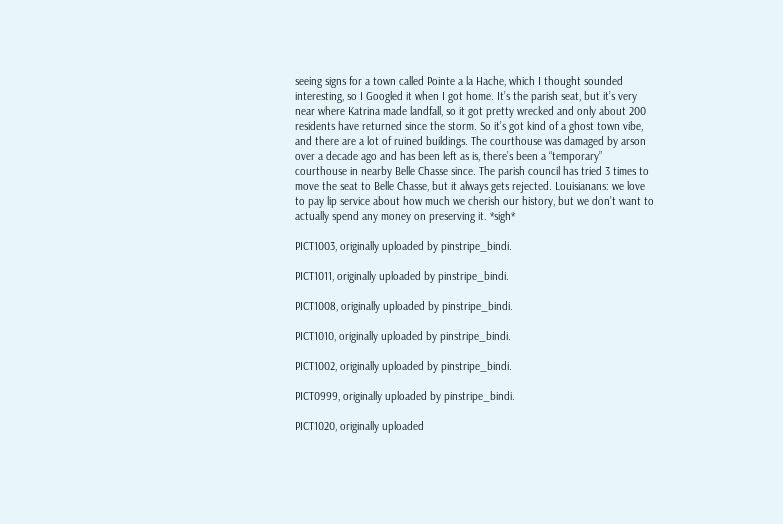seeing signs for a town called Pointe a la Hache, which I thought sounded interesting, so I Googled it when I got home. It’s the parish seat, but it’s very near where Katrina made landfall, so it got pretty wrecked and only about 200 residents have returned since the storm. So it’s got kind of a ghost town vibe, and there are a lot of ruined buildings. The courthouse was damaged by arson over a decade ago and has been left as is, there’s been a “temporary” courthouse in nearby Belle Chasse since. The parish council has tried 3 times to move the seat to Belle Chasse, but it always gets rejected. Louisianans: we love to pay lip service about how much we cherish our history, but we don’t want to actually spend any money on preserving it. *sigh*

PICT1003, originally uploaded by pinstripe_bindi.

PICT1011, originally uploaded by pinstripe_bindi.

PICT1008, originally uploaded by pinstripe_bindi.

PICT1010, originally uploaded by pinstripe_bindi.

PICT1002, originally uploaded by pinstripe_bindi.

PICT0999, originally uploaded by pinstripe_bindi.

PICT1020, originally uploaded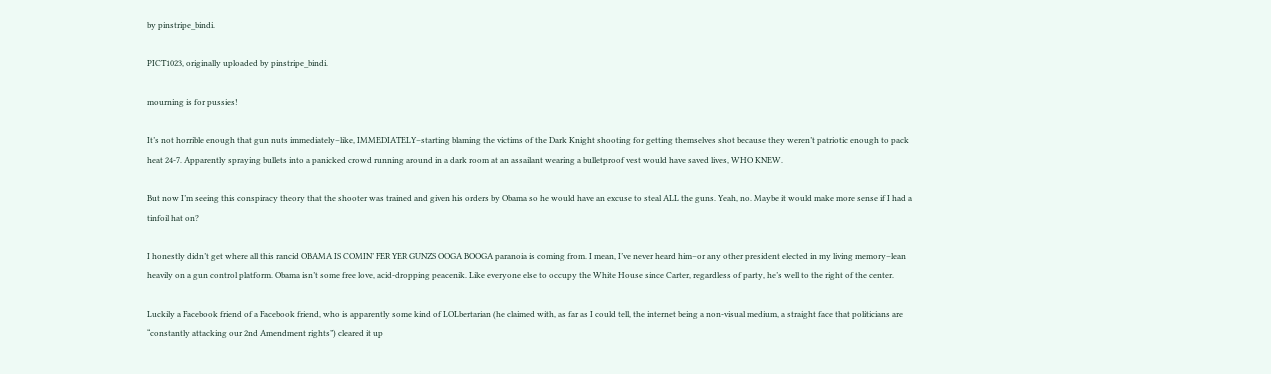by pinstripe_bindi.

PICT1023, originally uploaded by pinstripe_bindi.

mourning is for pussies!

It’s not horrible enough that gun nuts immediately–like, IMMEDIATELY–starting blaming the victims of the Dark Knight shooting for getting themselves shot because they weren’t patriotic enough to pack heat 24-7. Apparently spraying bullets into a panicked crowd running around in a dark room at an assailant wearing a bulletproof vest would have saved lives, WHO KNEW.

But now I’m seeing this conspiracy theory that the shooter was trained and given his orders by Obama so he would have an excuse to steal ALL the guns. Yeah, no. Maybe it would make more sense if I had a tinfoil hat on?

I honestly didn’t get where all this rancid OBAMA IS COMIN’ FER YER GUNZS OOGA BOOGA paranoia is coming from. I mean, I’ve never heard him–or any other president elected in my living memory–lean heavily on a gun control platform. Obama isn’t some free love, acid-dropping peacenik. Like everyone else to occupy the White House since Carter, regardless of party, he’s well to the right of the center.

Luckily a Facebook friend of a Facebook friend, who is apparently some kind of LOLbertarian (he claimed with, as far as I could tell, the internet being a non-visual medium, a straight face that politicians are “constantly attacking our 2nd Amendment rights”) cleared it up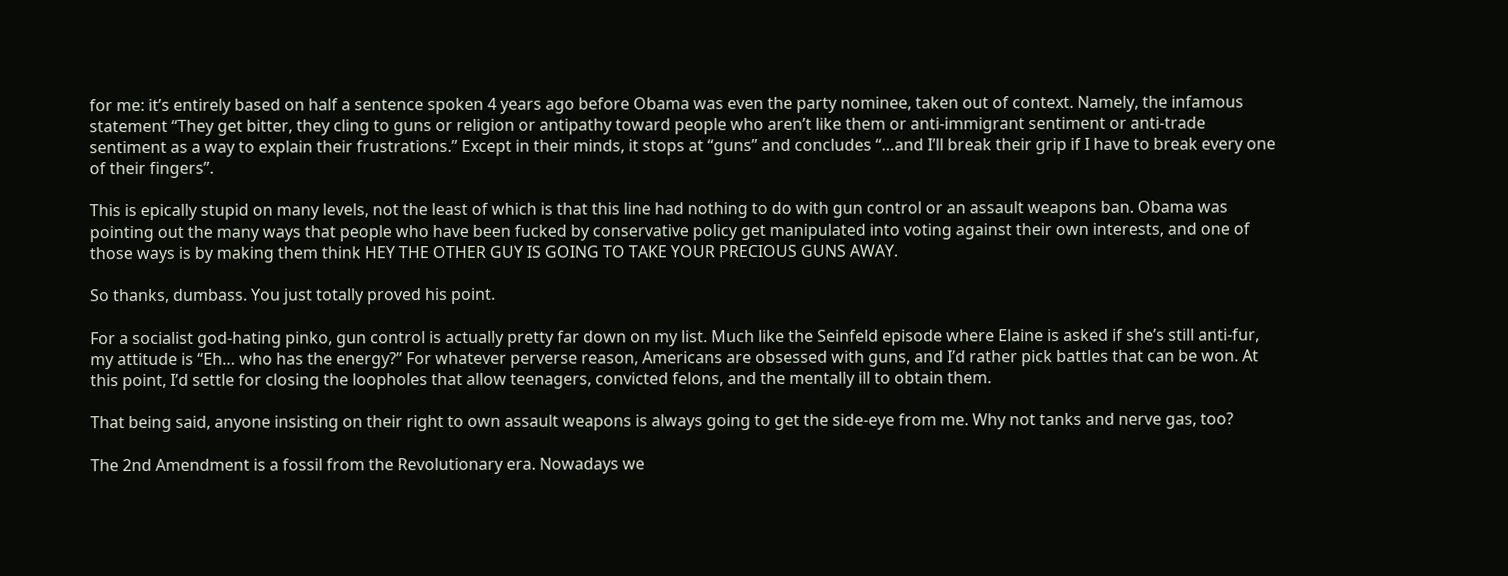for me: it’s entirely based on half a sentence spoken 4 years ago before Obama was even the party nominee, taken out of context. Namely, the infamous statement “They get bitter, they cling to guns or religion or antipathy toward people who aren’t like them or anti-immigrant sentiment or anti-trade sentiment as a way to explain their frustrations.” Except in their minds, it stops at “guns” and concludes “…and I’ll break their grip if I have to break every one of their fingers”.

This is epically stupid on many levels, not the least of which is that this line had nothing to do with gun control or an assault weapons ban. Obama was pointing out the many ways that people who have been fucked by conservative policy get manipulated into voting against their own interests, and one of those ways is by making them think HEY THE OTHER GUY IS GOING TO TAKE YOUR PRECIOUS GUNS AWAY.

So thanks, dumbass. You just totally proved his point.

For a socialist god-hating pinko, gun control is actually pretty far down on my list. Much like the Seinfeld episode where Elaine is asked if she’s still anti-fur, my attitude is “Eh… who has the energy?” For whatever perverse reason, Americans are obsessed with guns, and I’d rather pick battles that can be won. At this point, I’d settle for closing the loopholes that allow teenagers, convicted felons, and the mentally ill to obtain them.

That being said, anyone insisting on their right to own assault weapons is always going to get the side-eye from me. Why not tanks and nerve gas, too?

The 2nd Amendment is a fossil from the Revolutionary era. Nowadays we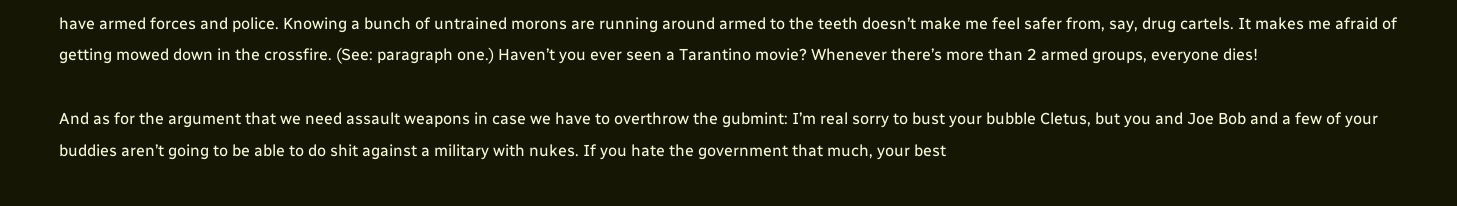have armed forces and police. Knowing a bunch of untrained morons are running around armed to the teeth doesn’t make me feel safer from, say, drug cartels. It makes me afraid of getting mowed down in the crossfire. (See: paragraph one.) Haven’t you ever seen a Tarantino movie? Whenever there’s more than 2 armed groups, everyone dies!

And as for the argument that we need assault weapons in case we have to overthrow the gubmint: I’m real sorry to bust your bubble Cletus, but you and Joe Bob and a few of your buddies aren’t going to be able to do shit against a military with nukes. If you hate the government that much, your best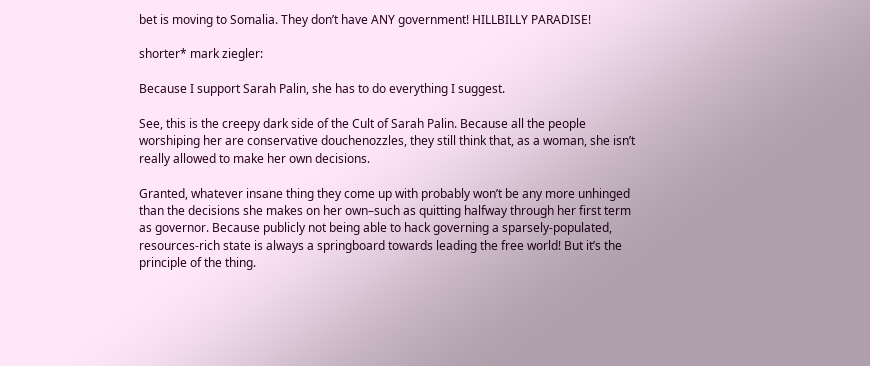bet is moving to Somalia. They don’t have ANY government! HILLBILLY PARADISE!

shorter* mark ziegler:

Because I support Sarah Palin, she has to do everything I suggest.

See, this is the creepy dark side of the Cult of Sarah Palin. Because all the people worshiping her are conservative douchenozzles, they still think that, as a woman, she isn’t really allowed to make her own decisions.

Granted, whatever insane thing they come up with probably won’t be any more unhinged than the decisions she makes on her own–such as quitting halfway through her first term as governor. Because publicly not being able to hack governing a sparsely-populated, resources-rich state is always a springboard towards leading the free world! But it’s the principle of the thing.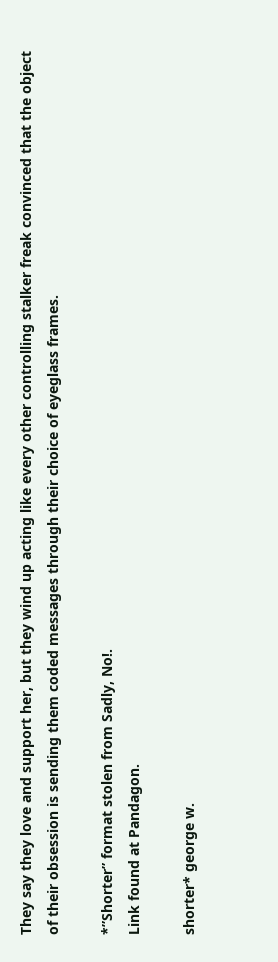They say they love and support her, but they wind up acting like every other controlling stalker freak convinced that the object of their obsession is sending them coded messages through their choice of eyeglass frames.

*”Shorter” format stolen from Sadly, No!.
Link found at Pandagon.

shorter* george w.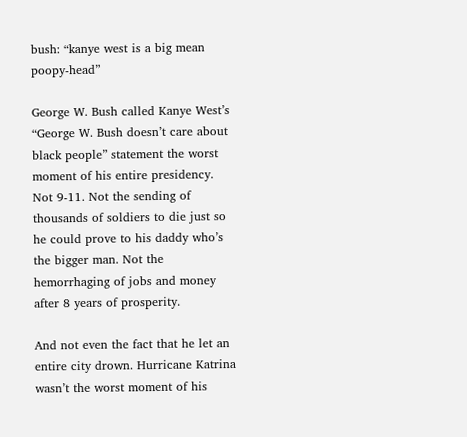bush: “kanye west is a big mean poopy-head”

George W. Bush called Kanye West’s “George W. Bush doesn’t care about black people” statement the worst moment of his entire presidency. Not 9-11. Not the sending of thousands of soldiers to die just so he could prove to his daddy who’s the bigger man. Not the hemorrhaging of jobs and money after 8 years of prosperity.

And not even the fact that he let an entire city drown. Hurricane Katrina wasn’t the worst moment of his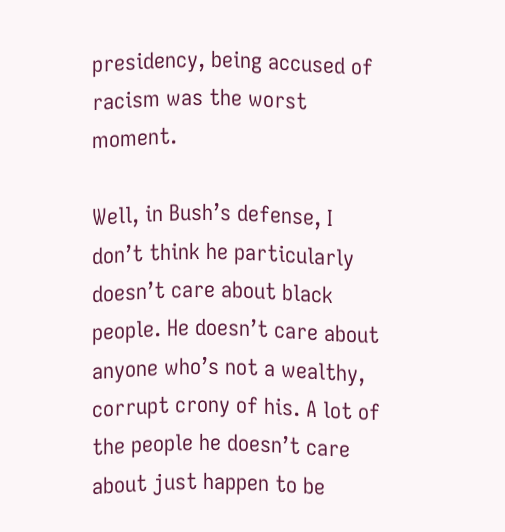presidency, being accused of racism was the worst moment.

Well, in Bush’s defense, I don’t think he particularly doesn’t care about black people. He doesn’t care about anyone who’s not a wealthy, corrupt crony of his. A lot of the people he doesn’t care about just happen to be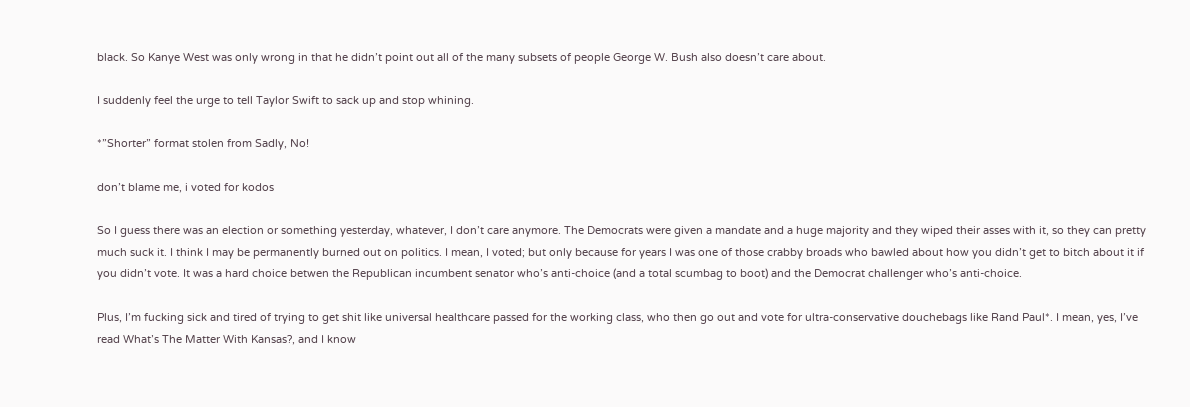black. So Kanye West was only wrong in that he didn’t point out all of the many subsets of people George W. Bush also doesn’t care about.

I suddenly feel the urge to tell Taylor Swift to sack up and stop whining.

*”Shorter” format stolen from Sadly, No!

don’t blame me, i voted for kodos

So I guess there was an election or something yesterday, whatever, I don’t care anymore. The Democrats were given a mandate and a huge majority and they wiped their asses with it, so they can pretty much suck it. I think I may be permanently burned out on politics. I mean, I voted; but only because for years I was one of those crabby broads who bawled about how you didn’t get to bitch about it if you didn’t vote. It was a hard choice betwen the Republican incumbent senator who’s anti-choice (and a total scumbag to boot) and the Democrat challenger who’s anti-choice.

Plus, I’m fucking sick and tired of trying to get shit like universal healthcare passed for the working class, who then go out and vote for ultra-conservative douchebags like Rand Paul*. I mean, yes, I’ve read What’s The Matter With Kansas?, and I know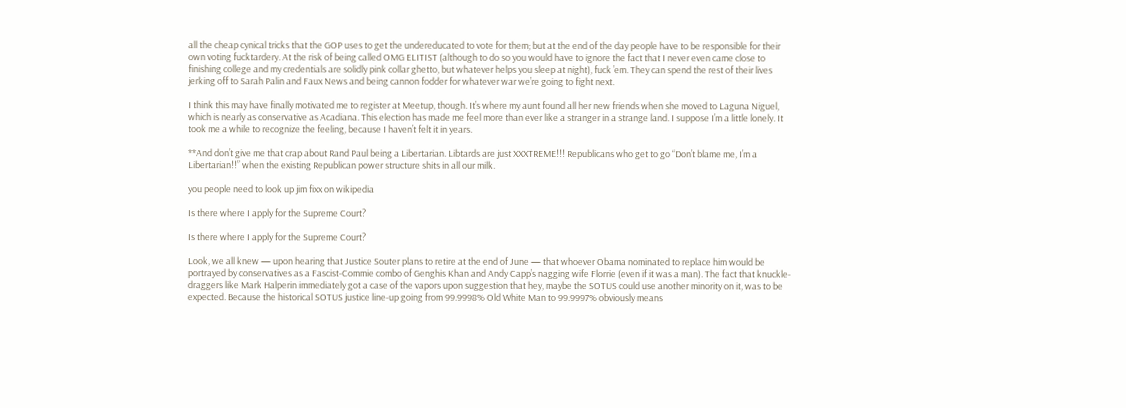all the cheap cynical tricks that the GOP uses to get the undereducated to vote for them; but at the end of the day people have to be responsible for their own voting fucktardery. At the risk of being called OMG ELITIST (although to do so you would have to ignore the fact that I never even came close to finishing college and my credentials are solidly pink collar ghetto, but whatever helps you sleep at night), fuck ’em. They can spend the rest of their lives jerking off to Sarah Palin and Faux News and being cannon fodder for whatever war we’re going to fight next.

I think this may have finally motivated me to register at Meetup, though. It’s where my aunt found all her new friends when she moved to Laguna Niguel, which is nearly as conservative as Acadiana. This election has made me feel more than ever like a stranger in a strange land. I suppose I’m a little lonely. It took me a while to recognize the feeling, because I haven’t felt it in years.

**And don’t give me that crap about Rand Paul being a Libertarian. Libtards are just XXXTREME!!! Republicans who get to go “Don’t blame me, I’m a Libertarian!!” when the existing Republican power structure shits in all our milk.

you people need to look up jim fixx on wikipedia

Is there where I apply for the Supreme Court?

Is there where I apply for the Supreme Court?

Look, we all knew — upon hearing that Justice Souter plans to retire at the end of June — that whoever Obama nominated to replace him would be portrayed by conservatives as a Fascist-Commie combo of Genghis Khan and Andy Capp’s nagging wife Florrie (even if it was a man). The fact that knuckle-draggers like Mark Halperin immediately got a case of the vapors upon suggestion that hey, maybe the SOTUS could use another minority on it, was to be expected. Because the historical SOTUS justice line-up going from 99.9998% Old White Man to 99.9997% obviously means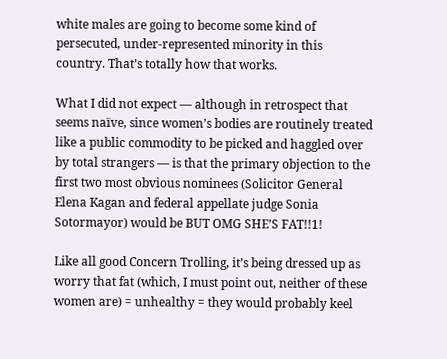white males are going to become some kind of persecuted, under-represented minority in this country. That’s totally how that works.

What I did not expect — although in retrospect that seems naïve, since women’s bodies are routinely treated like a public commodity to be picked and haggled over by total strangers — is that the primary objection to the first two most obvious nominees (Solicitor General Elena Kagan and federal appellate judge Sonia Sotormayor) would be BUT OMG SHE’S FAT!!1!

Like all good Concern Trolling, it’s being dressed up as worry that fat (which, I must point out, neither of these women are) = unhealthy = they would probably keel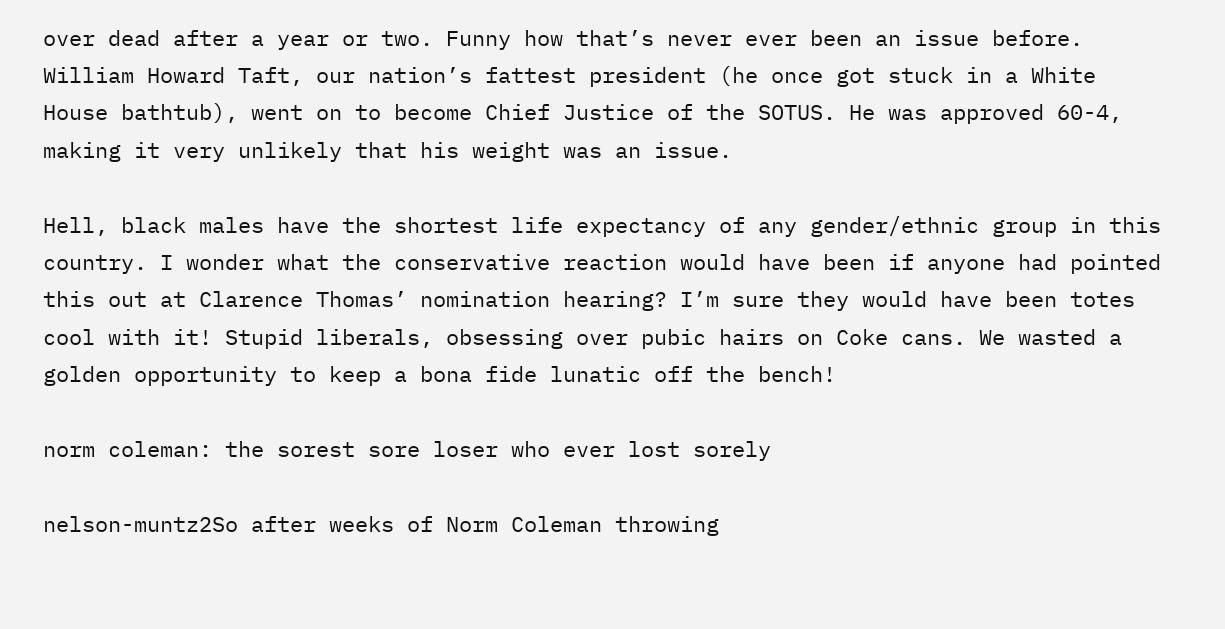over dead after a year or two. Funny how that’s never ever been an issue before. William Howard Taft, our nation’s fattest president (he once got stuck in a White House bathtub), went on to become Chief Justice of the SOTUS. He was approved 60-4, making it very unlikely that his weight was an issue.

Hell, black males have the shortest life expectancy of any gender/ethnic group in this country. I wonder what the conservative reaction would have been if anyone had pointed this out at Clarence Thomas’ nomination hearing? I’m sure they would have been totes cool with it! Stupid liberals, obsessing over pubic hairs on Coke cans. We wasted a golden opportunity to keep a bona fide lunatic off the bench!

norm coleman: the sorest sore loser who ever lost sorely

nelson-muntz2So after weeks of Norm Coleman throwing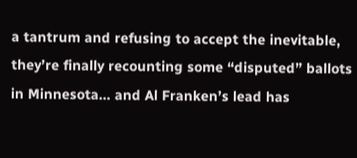a tantrum and refusing to accept the inevitable, they’re finally recounting some “disputed” ballots in Minnesota… and Al Franken’s lead has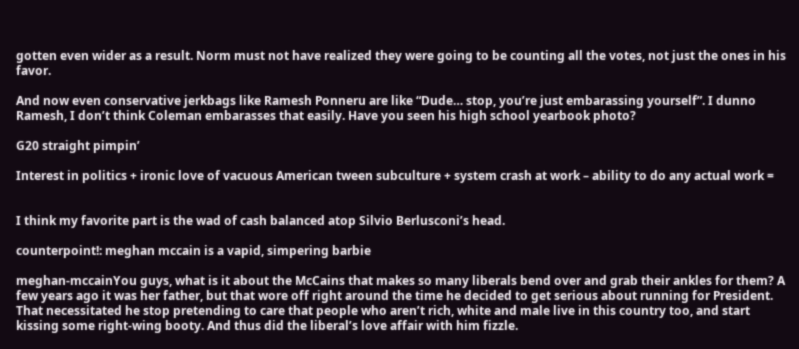gotten even wider as a result. Norm must not have realized they were going to be counting all the votes, not just the ones in his favor.

And now even conservative jerkbags like Ramesh Ponneru are like “Dude… stop, you’re just embarassing yourself”. I dunno Ramesh, I don’t think Coleman embarasses that easily. Have you seen his high school yearbook photo?

G20 straight pimpin’

Interest in politics + ironic love of vacuous American tween subculture + system crash at work – ability to do any actual work =


I think my favorite part is the wad of cash balanced atop Silvio Berlusconi’s head.

counterpoint!: meghan mccain is a vapid, simpering barbie

meghan-mccainYou guys, what is it about the McCains that makes so many liberals bend over and grab their ankles for them? A few years ago it was her father, but that wore off right around the time he decided to get serious about running for President. That necessitated he stop pretending to care that people who aren’t rich, white and male live in this country too, and start kissing some right-wing booty. And thus did the liberal’s love affair with him fizzle.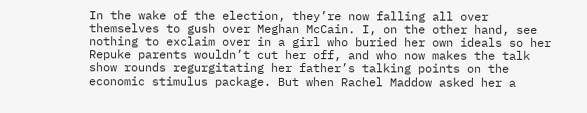In the wake of the election, they’re now falling all over themselves to gush over Meghan McCain. I, on the other hand, see nothing to exclaim over in a girl who buried her own ideals so her Repuke parents wouldn’t cut her off, and who now makes the talk show rounds regurgitating her father’s talking points on the economic stimulus package. But when Rachel Maddow asked her a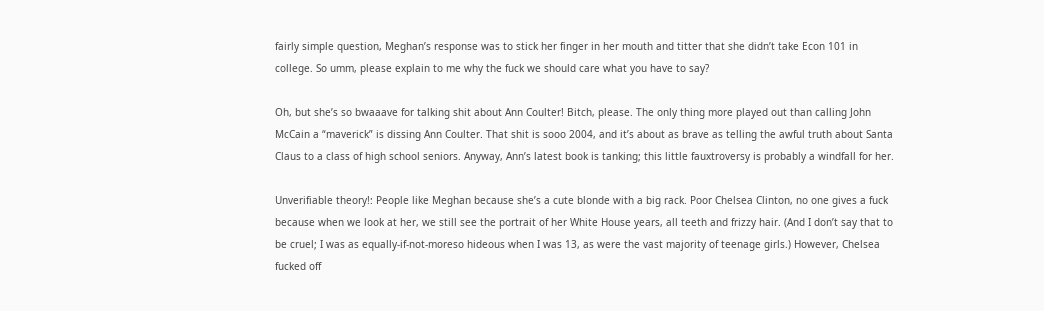fairly simple question, Meghan’s response was to stick her finger in her mouth and titter that she didn’t take Econ 101 in college. So umm, please explain to me why the fuck we should care what you have to say?

Oh, but she’s so bwaaave for talking shit about Ann Coulter! Bitch, please. The only thing more played out than calling John McCain a “maverick” is dissing Ann Coulter. That shit is sooo 2004, and it’s about as brave as telling the awful truth about Santa Claus to a class of high school seniors. Anyway, Ann’s latest book is tanking; this little fauxtroversy is probably a windfall for her.

Unverifiable theory!: People like Meghan because she’s a cute blonde with a big rack. Poor Chelsea Clinton, no one gives a fuck because when we look at her, we still see the portrait of her White House years, all teeth and frizzy hair. (And I don’t say that to be cruel; I was as equally-if-not-moreso hideous when I was 13, as were the vast majority of teenage girls.) However, Chelsea fucked off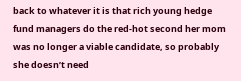back to whatever it is that rich young hedge fund managers do the red-hot second her mom was no longer a viable candidate, so probably she doesn’t need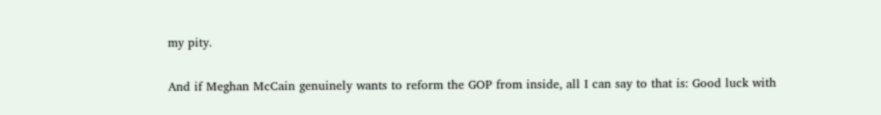my pity.

And if Meghan McCain genuinely wants to reform the GOP from inside, all I can say to that is: Good luck with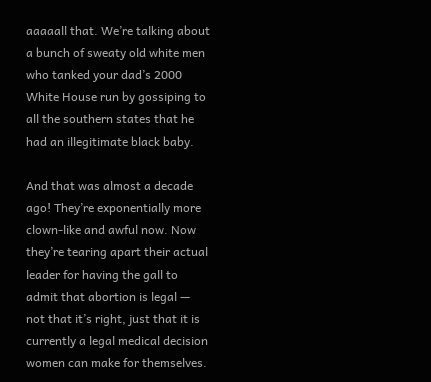aaaaall that. We’re talking about a bunch of sweaty old white men who tanked your dad’s 2000 White House run by gossiping to all the southern states that he had an illegitimate black baby.

And that was almost a decade ago! They’re exponentially more clown-like and awful now. Now they’re tearing apart their actual leader for having the gall to admit that abortion is legal — not that it’s right, just that it is currently a legal medical decision women can make for themselves.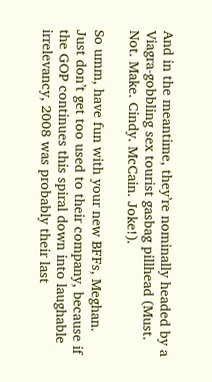And in the meantime, they’re nominally headed by a Viagra-gobbling sex tourist gasbag pillhead (Must. Not. Make. Cindy. McCain. Joke!).

So umm, have fun with your new BFFs, Meghan. Just don’t get too used to their company, because if the GOP continues this spiral down into laughable irrelevancy, 2008 was probably their last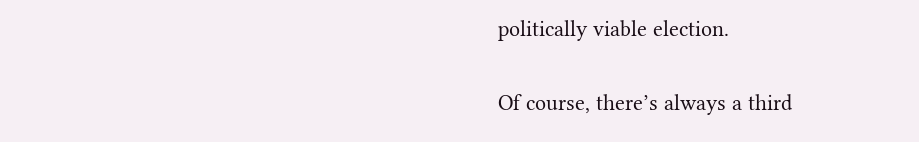politically viable election.

Of course, there’s always a third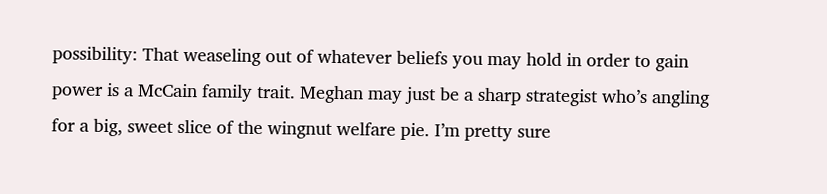possibility: That weaseling out of whatever beliefs you may hold in order to gain power is a McCain family trait. Meghan may just be a sharp strategist who’s angling for a big, sweet slice of the wingnut welfare pie. I’m pretty sure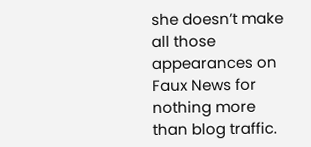she doesn’t make all those appearances on Faux News for nothing more than blog traffic.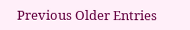Previous Older Entries